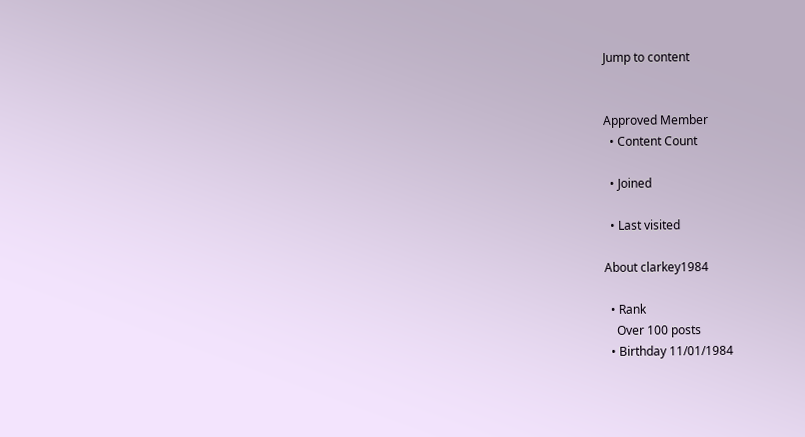Jump to content


Approved Member
  • Content Count

  • Joined

  • Last visited

About clarkey1984

  • Rank
    Over 100 posts
  • Birthday 11/01/1984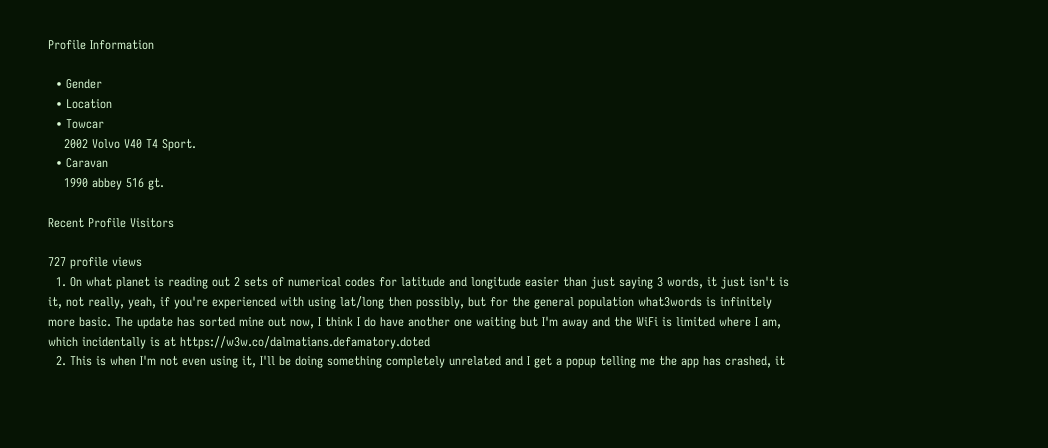Profile Information

  • Gender
  • Location
  • Towcar
    2002 Volvo V40 T4 Sport.
  • Caravan
    1990 abbey 516 gt.

Recent Profile Visitors

727 profile views
  1. On what planet is reading out 2 sets of numerical codes for latitude and longitude easier than just saying 3 words, it just isn't is it, not really, yeah, if you're experienced with using lat/long then possibly, but for the general population what3words is infinitely more basic. The update has sorted mine out now, I think I do have another one waiting but I'm away and the WiFi is limited where I am, which incidentally is at https://w3w.co/dalmatians.defamatory.doted
  2. This is when I'm not even using it, I'll be doing something completely unrelated and I get a popup telling me the app has crashed, it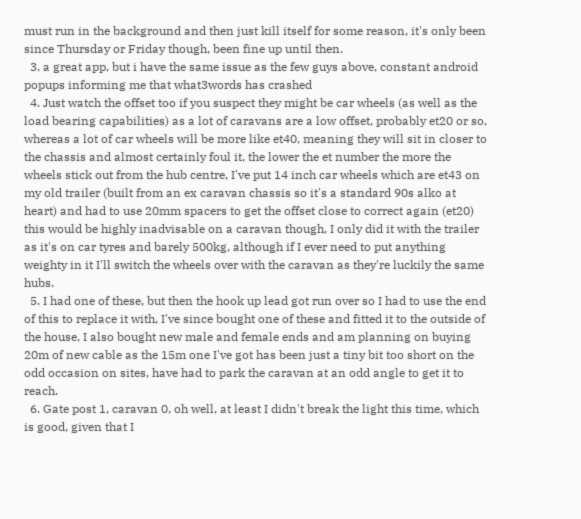must run in the background and then just kill itself for some reason, it's only been since Thursday or Friday though, been fine up until then.
  3. a great app, but i have the same issue as the few guys above, constant android popups informing me that what3words has crashed
  4. Just watch the offset too if you suspect they might be car wheels (as well as the load bearing capabilities) as a lot of caravans are a low offset, probably et20 or so, whereas a lot of car wheels will be more like et40, meaning they will sit in closer to the chassis and almost certainly foul it, the lower the et number the more the wheels stick out from the hub centre, I've put 14 inch car wheels which are et43 on my old trailer (built from an ex caravan chassis so it's a standard 90s alko at heart) and had to use 20mm spacers to get the offset close to correct again (et20) this would be highly inadvisable on a caravan though, I only did it with the trailer as it's on car tyres and barely 500kg, although if I ever need to put anything weighty in it I'll switch the wheels over with the caravan as they're luckily the same hubs.
  5. I had one of these, but then the hook up lead got run over so I had to use the end of this to replace it with, I've since bought one of these and fitted it to the outside of the house, I also bought new male and female ends and am planning on buying 20m of new cable as the 15m one I've got has been just a tiny bit too short on the odd occasion on sites, have had to park the caravan at an odd angle to get it to reach.
  6. Gate post 1, caravan 0, oh well, at least I didn't break the light this time, which is good, given that I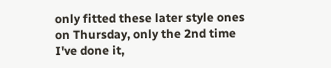only fitted these later style ones on Thursday, only the 2nd time I've done it,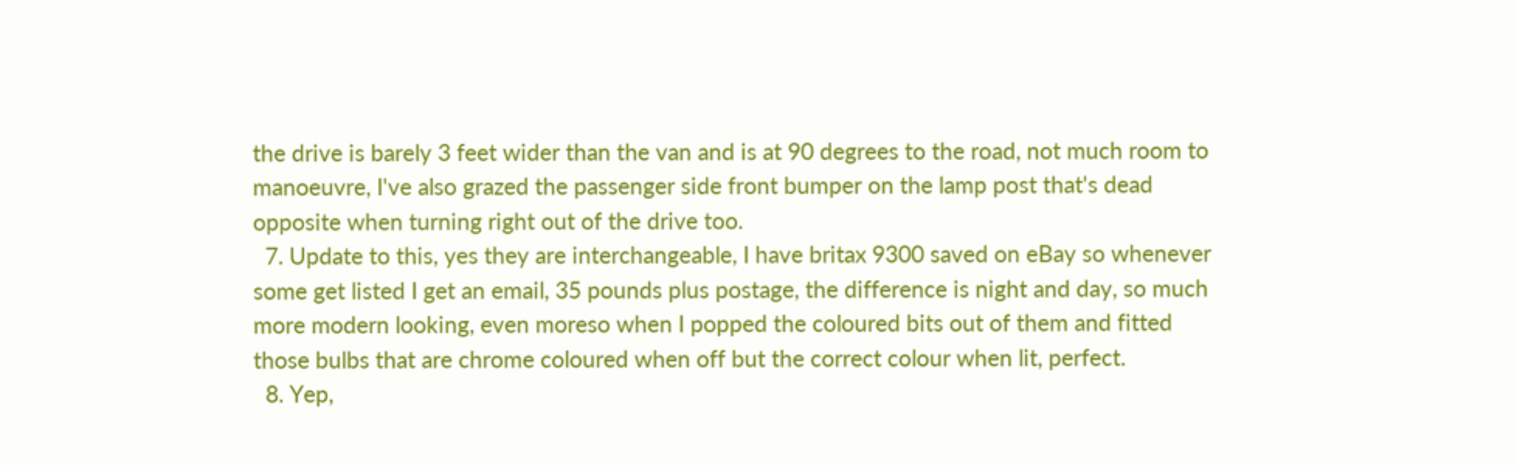the drive is barely 3 feet wider than the van and is at 90 degrees to the road, not much room to manoeuvre, I've also grazed the passenger side front bumper on the lamp post that's dead opposite when turning right out of the drive too.
  7. Update to this, yes they are interchangeable, I have britax 9300 saved on eBay so whenever some get listed I get an email, 35 pounds plus postage, the difference is night and day, so much more modern looking, even moreso when I popped the coloured bits out of them and fitted those bulbs that are chrome coloured when off but the correct colour when lit, perfect.
  8. Yep,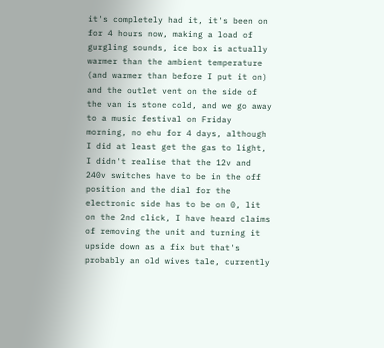it's completely had it, it's been on for 4 hours now, making a load of gurgling sounds, ice box is actually warmer than the ambient temperature (and warmer than before I put it on) and the outlet vent on the side of the van is stone cold, and we go away to a music festival on Friday morning, no ehu for 4 days, although I did at least get the gas to light, I didn't realise that the 12v and 240v switches have to be in the off position and the dial for the electronic side has to be on 0, lit on the 2nd click, I have heard claims of removing the unit and turning it upside down as a fix but that's probably an old wives tale, currently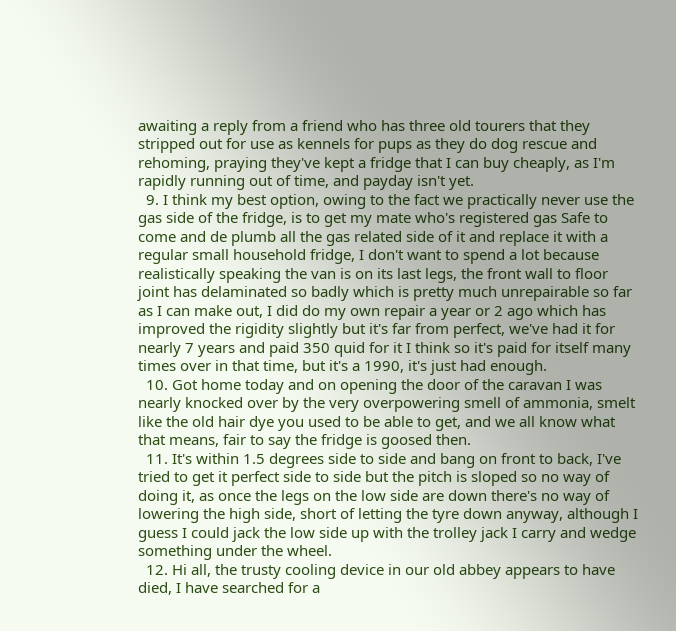awaiting a reply from a friend who has three old tourers that they stripped out for use as kennels for pups as they do dog rescue and rehoming, praying they've kept a fridge that I can buy cheaply, as I'm rapidly running out of time, and payday isn't yet.
  9. I think my best option, owing to the fact we practically never use the gas side of the fridge, is to get my mate who's registered gas Safe to come and de plumb all the gas related side of it and replace it with a regular small household fridge, I don't want to spend a lot because realistically speaking the van is on its last legs, the front wall to floor joint has delaminated so badly which is pretty much unrepairable so far as I can make out, I did do my own repair a year or 2 ago which has improved the rigidity slightly but it's far from perfect, we've had it for nearly 7 years and paid 350 quid for it I think so it's paid for itself many times over in that time, but it's a 1990, it's just had enough.
  10. Got home today and on opening the door of the caravan I was nearly knocked over by the very overpowering smell of ammonia, smelt like the old hair dye you used to be able to get, and we all know what that means, fair to say the fridge is goosed then.
  11. It's within 1.5 degrees side to side and bang on front to back, I've tried to get it perfect side to side but the pitch is sloped so no way of doing it, as once the legs on the low side are down there's no way of lowering the high side, short of letting the tyre down anyway, although I guess I could jack the low side up with the trolley jack I carry and wedge something under the wheel.
  12. Hi all, the trusty cooling device in our old abbey appears to have died, I have searched for a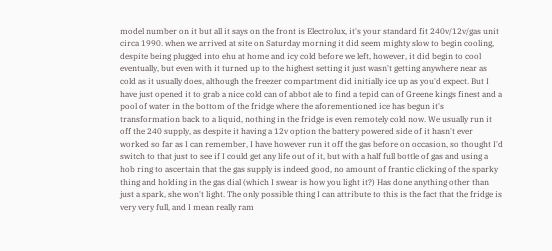model number on it but all it says on the front is Electrolux, it's your standard fit 240v/12v/gas unit circa 1990. when we arrived at site on Saturday morning it did seem mighty slow to begin cooling, despite being plugged into ehu at home and icy cold before we left, however, it did begin to cool eventually, but even with it turned up to the highest setting it just wasn't getting anywhere near as cold as it usually does, although the freezer compartment did initially ice up as you'd expect. But I have just opened it to grab a nice cold can of abbot ale to find a tepid can of Greene kings finest and a pool of water in the bottom of the fridge where the aforementioned ice has begun it's transformation back to a liquid, nothing in the fridge is even remotely cold now. We usually run it off the 240 supply, as despite it having a 12v option the battery powered side of it hasn't ever worked so far as I can remember, I have however run it off the gas before on occasion, so thought I'd switch to that just to see if I could get any life out of it, but with a half full bottle of gas and using a hob ring to ascertain that the gas supply is indeed good, no amount of frantic clicking of the sparky thing and holding in the gas dial (which I swear is how you light it?) Has done anything other than just a spark, she won't light. The only possible thing I can attribute to this is the fact that the fridge is very very full, and I mean really ram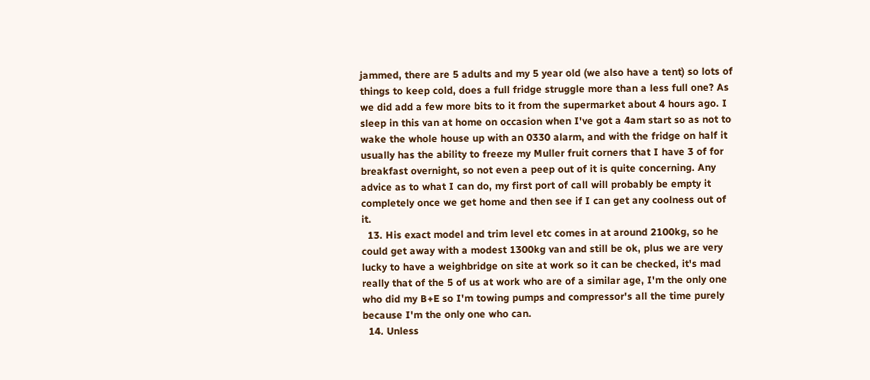jammed, there are 5 adults and my 5 year old (we also have a tent) so lots of things to keep cold, does a full fridge struggle more than a less full one? As we did add a few more bits to it from the supermarket about 4 hours ago. I sleep in this van at home on occasion when I've got a 4am start so as not to wake the whole house up with an 0330 alarm, and with the fridge on half it usually has the ability to freeze my Muller fruit corners that I have 3 of for breakfast overnight, so not even a peep out of it is quite concerning. Any advice as to what I can do, my first port of call will probably be empty it completely once we get home and then see if I can get any coolness out of it.
  13. His exact model and trim level etc comes in at around 2100kg, so he could get away with a modest 1300kg van and still be ok, plus we are very lucky to have a weighbridge on site at work so it can be checked, it's mad really that of the 5 of us at work who are of a similar age, I'm the only one who did my B+E so I'm towing pumps and compressor's all the time purely because I'm the only one who can.
  14. Unless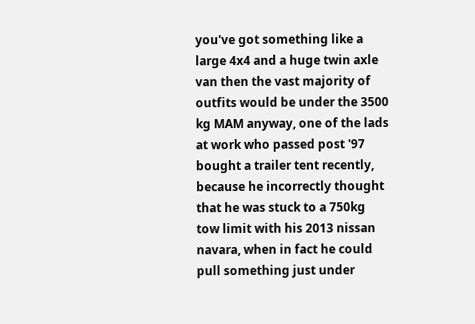you've got something like a large 4x4 and a huge twin axle van then the vast majority of outfits would be under the 3500 kg MAM anyway, one of the lads at work who passed post '97 bought a trailer tent recently, because he incorrectly thought that he was stuck to a 750kg tow limit with his 2013 nissan navara, when in fact he could pull something just under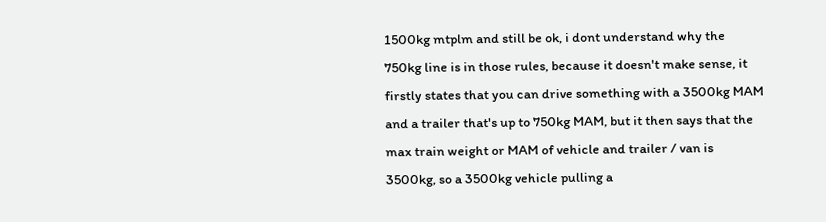1500kg mtplm and still be ok, i dont understand why the 750kg line is in those rules, because it doesn't make sense, it firstly states that you can drive something with a 3500kg MAM and a trailer that's up to 750kg MAM, but it then says that the max train weight or MAM of vehicle and trailer / van is 3500kg, so a 3500kg vehicle pulling a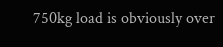750kg load is obviously over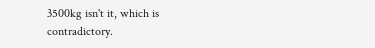3500kg isn't it, which is contradictory.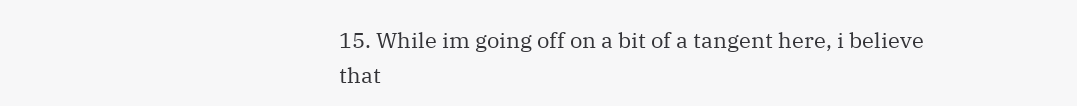15. While im going off on a bit of a tangent here, i believe that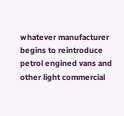whatever manufacturer begins to reintroduce petrol engined vans and other light commercial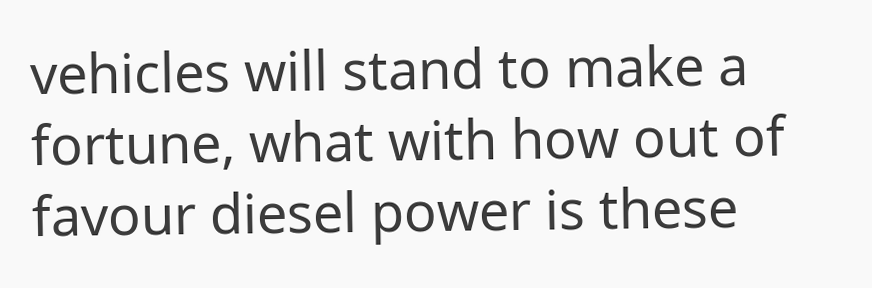vehicles will stand to make a fortune, what with how out of favour diesel power is these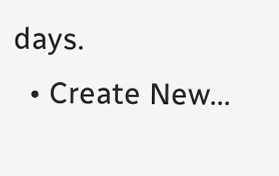days.
  • Create New...